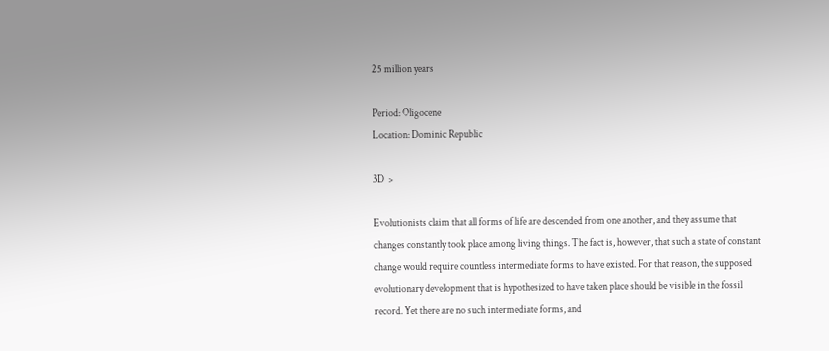25 million years

Period: Oligocene
Location: Dominic Republic

3D  >

Evolutionists claim that all forms of life are descended from one another, and they assume that changes constantly took place among living things. The fact is, however, that such a state of constant change would require countless intermediate forms to have existed. For that reason, the supposed evolutionary development that is hypothesized to have taken place should be visible in the fossil record. Yet there are no such intermediate forms, and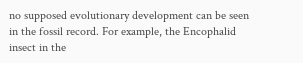no supposed evolutionary development can be seen in the fossil record. For example, the Encophalid insect in the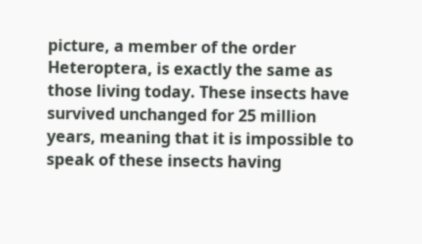picture, a member of the order Heteroptera, is exactly the same as those living today. These insects have survived unchanged for 25 million years, meaning that it is impossible to speak of these insects having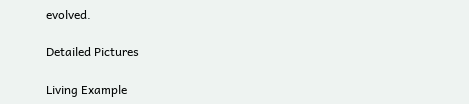evolved.

Detailed Pictures

Living Example